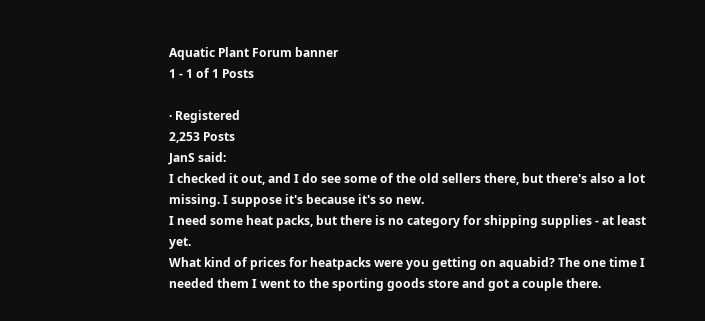Aquatic Plant Forum banner
1 - 1 of 1 Posts

· Registered
2,253 Posts
JanS said:
I checked it out, and I do see some of the old sellers there, but there's also a lot missing. I suppose it's because it's so new.
I need some heat packs, but there is no category for shipping supplies - at least yet.
What kind of prices for heatpacks were you getting on aquabid? The one time I needed them I went to the sporting goods store and got a couple there.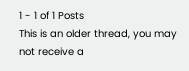1 - 1 of 1 Posts
This is an older thread, you may not receive a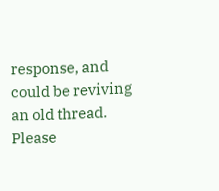response, and could be reviving an old thread. Please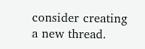consider creating a new thread.